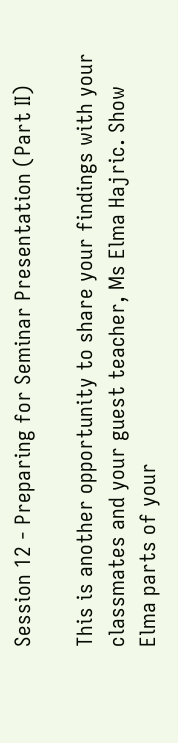Session 12 - Preparing for Seminar Presentation (Part II)

This is another opportunity to share your findings with your classmates and your guest teacher, Ms Elma Hajric. Show Elma parts of your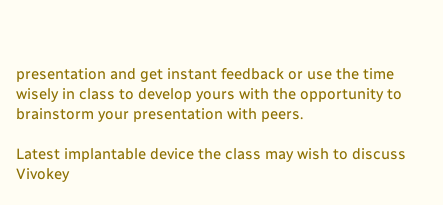presentation and get instant feedback or use the time wisely in class to develop yours with the opportunity to brainstorm your presentation with peers.

Latest implantable device the class may wish to discuss Vivokey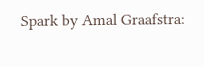Spark by Amal Graafstra: